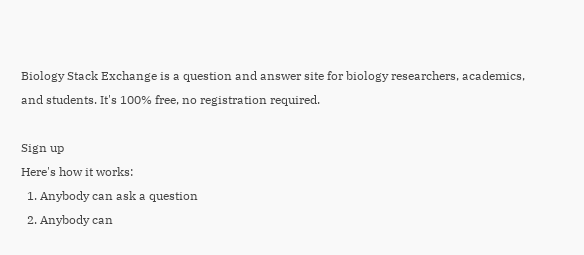Biology Stack Exchange is a question and answer site for biology researchers, academics, and students. It's 100% free, no registration required.

Sign up
Here's how it works:
  1. Anybody can ask a question
  2. Anybody can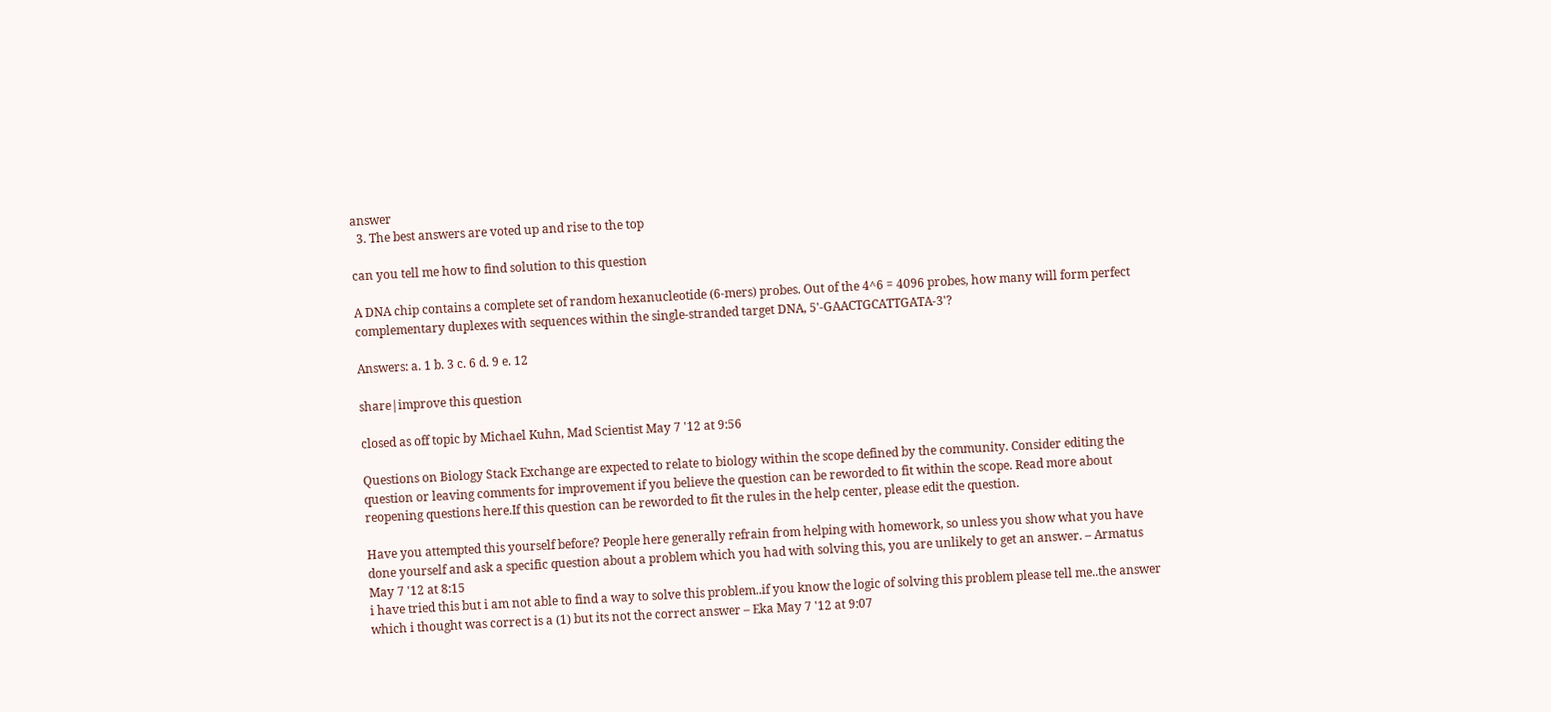answer
  3. The best answers are voted up and rise to the top

can you tell me how to find solution to this question

A DNA chip contains a complete set of random hexanucleotide (6-mers) probes. Out of the 4^6 = 4096 probes, how many will form perfect complementary duplexes with sequences within the single-stranded target DNA, 5'-GAACTGCATTGATA-3'?

Answers: a. 1 b. 3 c. 6 d. 9 e. 12

share|improve this question

closed as off topic by Michael Kuhn, Mad Scientist May 7 '12 at 9:56

Questions on Biology Stack Exchange are expected to relate to biology within the scope defined by the community. Consider editing the question or leaving comments for improvement if you believe the question can be reworded to fit within the scope. Read more about reopening questions here.If this question can be reworded to fit the rules in the help center, please edit the question.

Have you attempted this yourself before? People here generally refrain from helping with homework, so unless you show what you have done yourself and ask a specific question about a problem which you had with solving this, you are unlikely to get an answer. – Armatus May 7 '12 at 8:15
i have tried this but i am not able to find a way to solve this problem..if you know the logic of solving this problem please tell me..the answer which i thought was correct is a (1) but its not the correct answer – Eka May 7 '12 at 9:07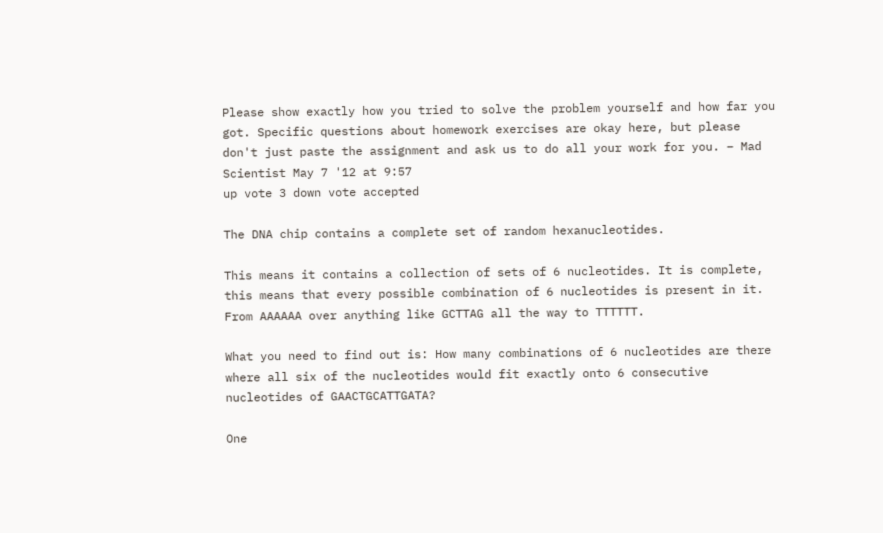Please show exactly how you tried to solve the problem yourself and how far you got. Specific questions about homework exercises are okay here, but please don't just paste the assignment and ask us to do all your work for you. – Mad Scientist May 7 '12 at 9:57
up vote 3 down vote accepted

The DNA chip contains a complete set of random hexanucleotides.

This means it contains a collection of sets of 6 nucleotides. It is complete, this means that every possible combination of 6 nucleotides is present in it. From AAAAAA over anything like GCTTAG all the way to TTTTTT.

What you need to find out is: How many combinations of 6 nucleotides are there where all six of the nucleotides would fit exactly onto 6 consecutive nucleotides of GAACTGCATTGATA?

One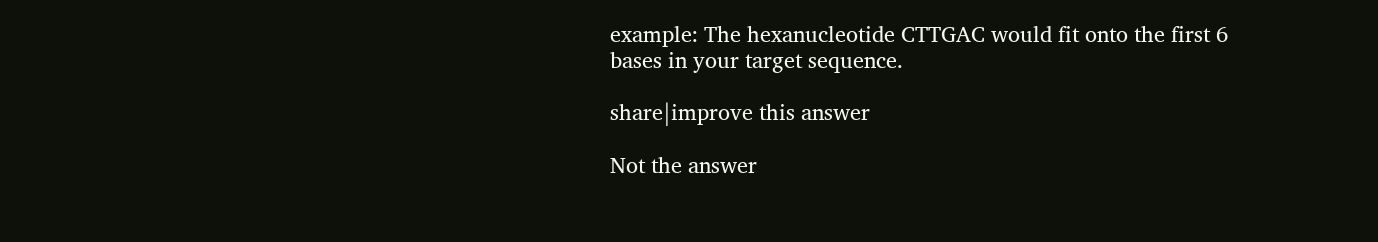example: The hexanucleotide CTTGAC would fit onto the first 6 bases in your target sequence.

share|improve this answer

Not the answer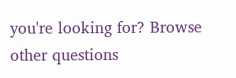you're looking for? Browse other questions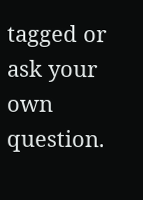tagged or ask your own question.